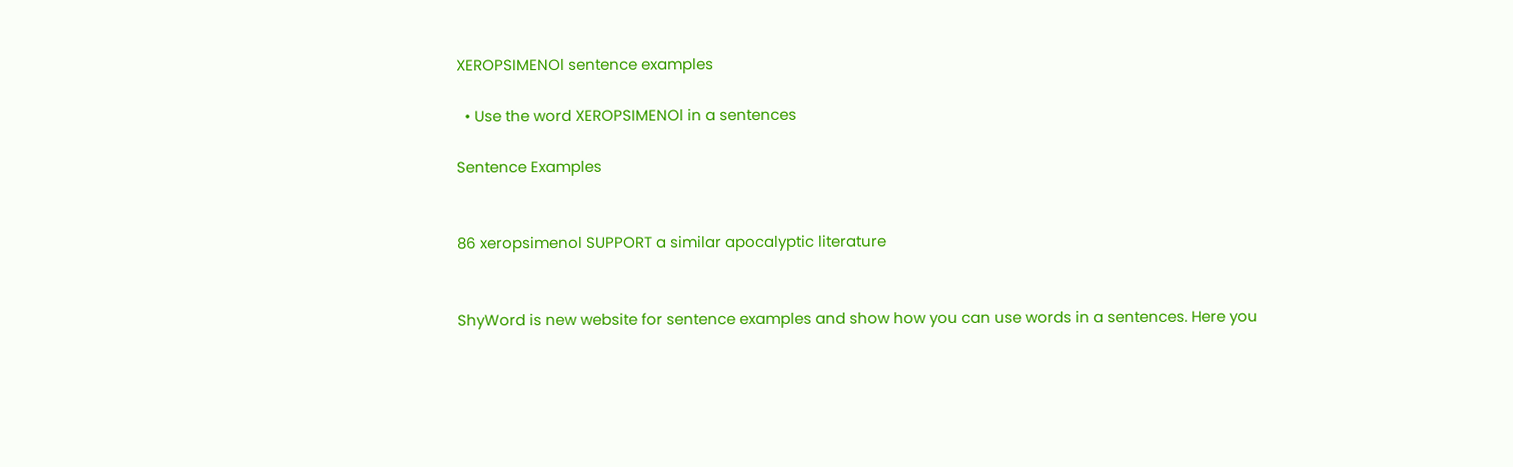XEROPSIMENOl sentence examples

  • Use the word XEROPSIMENOl in a sentences

Sentence Examples


86 xeropsimenol SUPPORT a similar apocalyptic literature


ShyWord is new website for sentence examples and show how you can use words in a sentences. Here you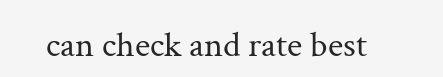can check and rate best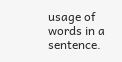usage of words in a sentence.